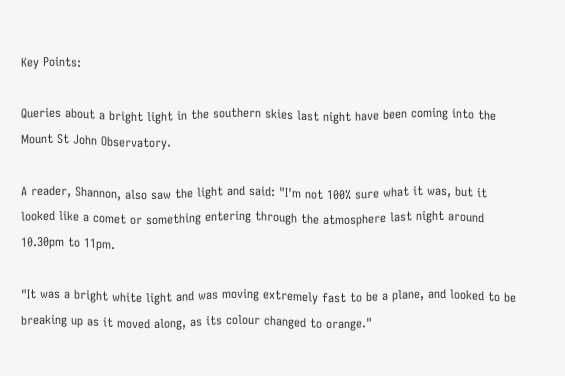Key Points:

Queries about a bright light in the southern skies last night have been coming into the Mount St John Observatory.

A reader, Shannon, also saw the light and said: "I'm not 100% sure what it was, but it looked like a comet or something entering through the atmosphere last night around 10.30pm to 11pm.

"It was a bright white light and was moving extremely fast to be a plane, and looked to be breaking up as it moved along, as its colour changed to orange."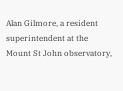Alan Gilmore, a resident superintendent at the Mount St John observatory,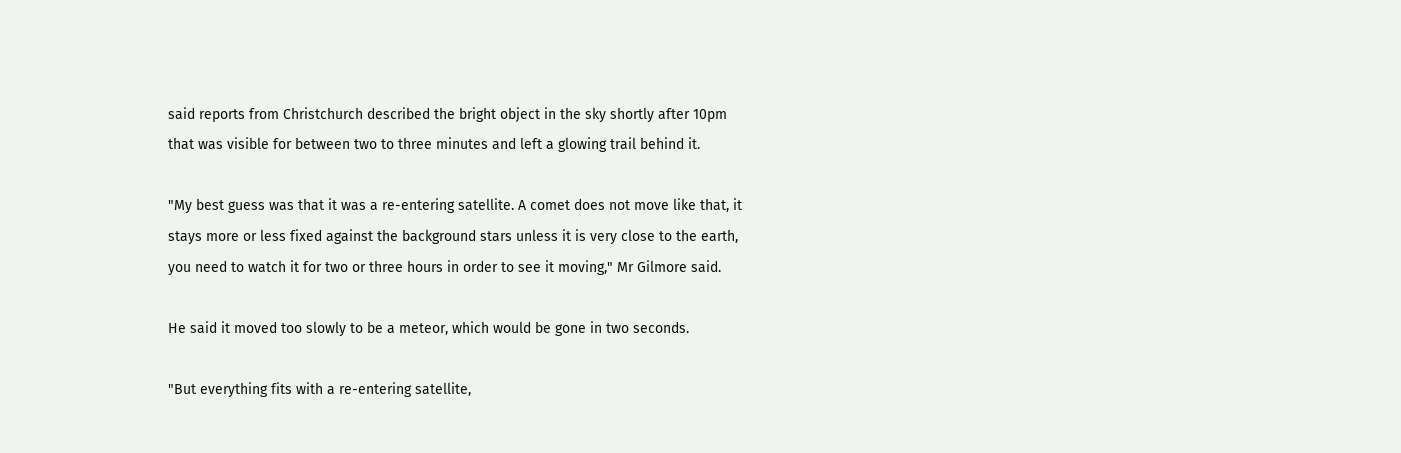said reports from Christchurch described the bright object in the sky shortly after 10pm that was visible for between two to three minutes and left a glowing trail behind it.

"My best guess was that it was a re-entering satellite. A comet does not move like that, it stays more or less fixed against the background stars unless it is very close to the earth, you need to watch it for two or three hours in order to see it moving," Mr Gilmore said.

He said it moved too slowly to be a meteor, which would be gone in two seconds.

"But everything fits with a re-entering satellite,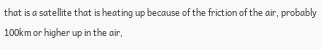that is a satellite that is heating up because of the friction of the air, probably 100km or higher up in the air,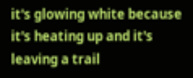it's glowing white because it's heating up and it's leaving a trail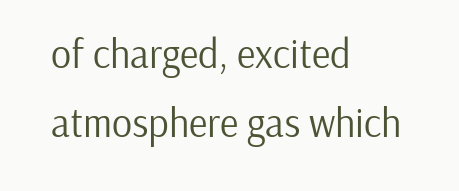of charged, excited atmosphere gas which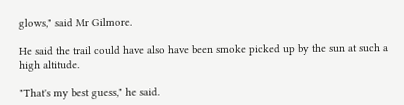glows," said Mr Gilmore.

He said the trail could have also have been smoke picked up by the sun at such a high altitude.

"That's my best guess," he said.